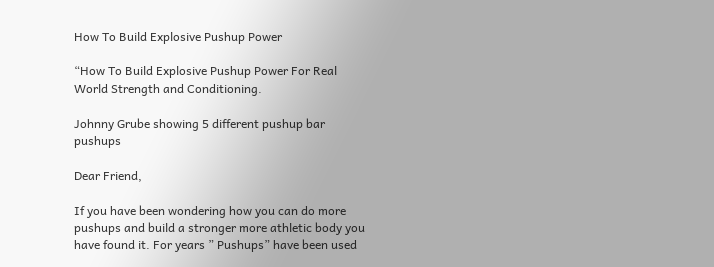How To Build Explosive Pushup Power

“How To Build Explosive Pushup Power For Real World Strength and Conditioning.

Johnny Grube showing 5 different pushup bar pushups

Dear Friend,

If you have been wondering how you can do more pushups and build a stronger more athletic body you have found it. For years ” Pushups” have been used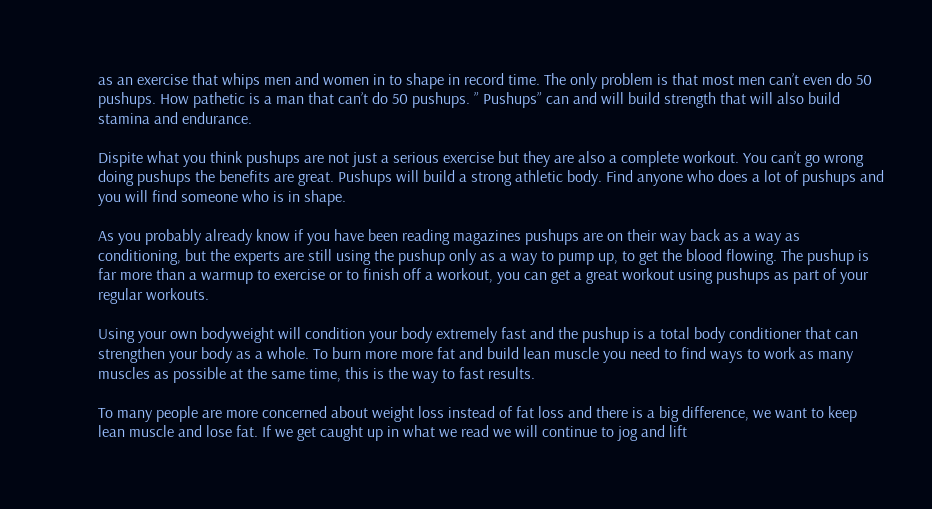as an exercise that whips men and women in to shape in record time. The only problem is that most men can’t even do 50 pushups. How pathetic is a man that can’t do 50 pushups. ” Pushups” can and will build strength that will also build stamina and endurance.

Dispite what you think pushups are not just a serious exercise but they are also a complete workout. You can’t go wrong doing pushups the benefits are great. Pushups will build a strong athletic body. Find anyone who does a lot of pushups and you will find someone who is in shape.

As you probably already know if you have been reading magazines pushups are on their way back as a way as conditioning, but the experts are still using the pushup only as a way to pump up, to get the blood flowing. The pushup is far more than a warmup to exercise or to finish off a workout, you can get a great workout using pushups as part of your regular workouts.

Using your own bodyweight will condition your body extremely fast and the pushup is a total body conditioner that can strengthen your body as a whole. To burn more more fat and build lean muscle you need to find ways to work as many muscles as possible at the same time, this is the way to fast results.

To many people are more concerned about weight loss instead of fat loss and there is a big difference, we want to keep lean muscle and lose fat. If we get caught up in what we read we will continue to jog and lift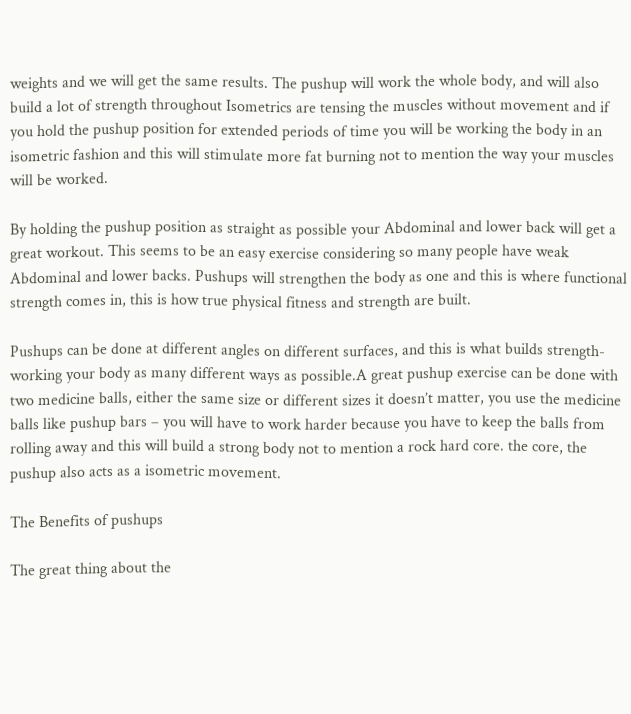weights and we will get the same results. The pushup will work the whole body, and will also build a lot of strength throughout Isometrics are tensing the muscles without movement and if you hold the pushup position for extended periods of time you will be working the body in an isometric fashion and this will stimulate more fat burning not to mention the way your muscles will be worked.

By holding the pushup position as straight as possible your Abdominal and lower back will get a great workout. This seems to be an easy exercise considering so many people have weak Abdominal and lower backs. Pushups will strengthen the body as one and this is where functional strength comes in, this is how true physical fitness and strength are built.

Pushups can be done at different angles on different surfaces, and this is what builds strength- working your body as many different ways as possible.A great pushup exercise can be done with two medicine balls, either the same size or different sizes it doesn’t matter, you use the medicine balls like pushup bars – you will have to work harder because you have to keep the balls from rolling away and this will build a strong body not to mention a rock hard core. the core, the pushup also acts as a isometric movement.

The Benefits of pushups

The great thing about the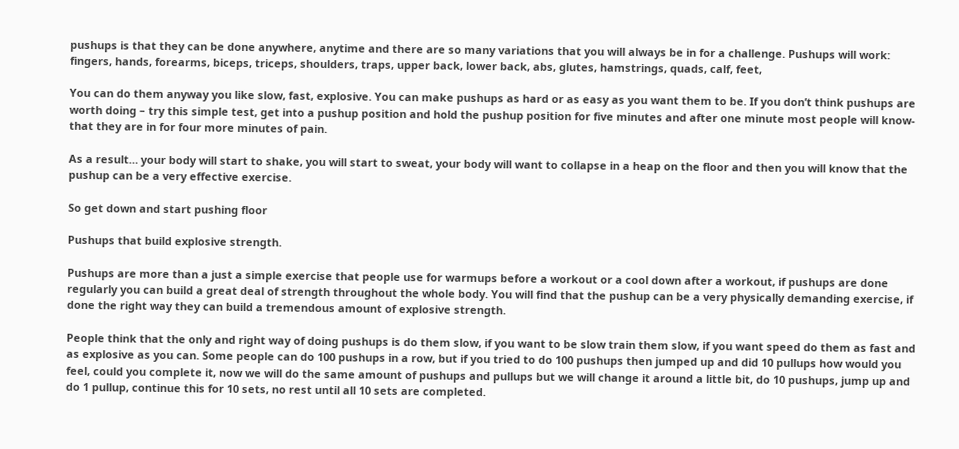pushups is that they can be done anywhere, anytime and there are so many variations that you will always be in for a challenge. Pushups will work: fingers, hands, forearms, biceps, triceps, shoulders, traps, upper back, lower back, abs, glutes, hamstrings, quads, calf, feet,

You can do them anyway you like slow, fast, explosive. You can make pushups as hard or as easy as you want them to be. If you don’t think pushups are worth doing – try this simple test, get into a pushup position and hold the pushup position for five minutes and after one minute most people will know-that they are in for four more minutes of pain.

As a result… your body will start to shake, you will start to sweat, your body will want to collapse in a heap on the floor and then you will know that the pushup can be a very effective exercise.

So get down and start pushing floor

Pushups that build explosive strength.

Pushups are more than a just a simple exercise that people use for warmups before a workout or a cool down after a workout, if pushups are done regularly you can build a great deal of strength throughout the whole body. You will find that the pushup can be a very physically demanding exercise, if done the right way they can build a tremendous amount of explosive strength.

People think that the only and right way of doing pushups is do them slow, if you want to be slow train them slow, if you want speed do them as fast and as explosive as you can. Some people can do 100 pushups in a row, but if you tried to do 100 pushups then jumped up and did 10 pullups how would you feel, could you complete it, now we will do the same amount of pushups and pullups but we will change it around a little bit, do 10 pushups, jump up and do 1 pullup, continue this for 10 sets, no rest until all 10 sets are completed.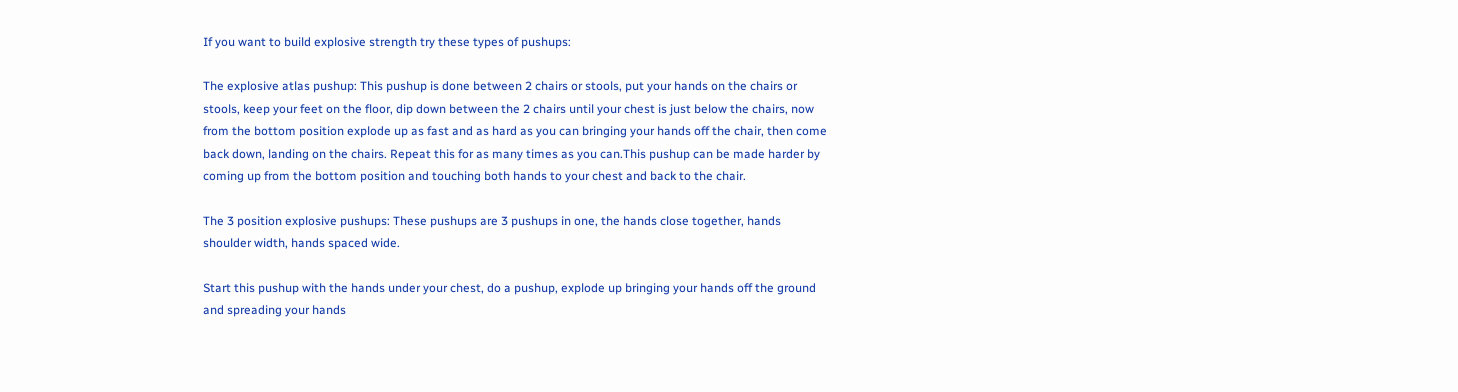If you want to build explosive strength try these types of pushups:

The explosive atlas pushup: This pushup is done between 2 chairs or stools, put your hands on the chairs or stools, keep your feet on the floor, dip down between the 2 chairs until your chest is just below the chairs, now from the bottom position explode up as fast and as hard as you can bringing your hands off the chair, then come back down, landing on the chairs. Repeat this for as many times as you can.This pushup can be made harder by coming up from the bottom position and touching both hands to your chest and back to the chair.

The 3 position explosive pushups: These pushups are 3 pushups in one, the hands close together, hands shoulder width, hands spaced wide.

Start this pushup with the hands under your chest, do a pushup, explode up bringing your hands off the ground and spreading your hands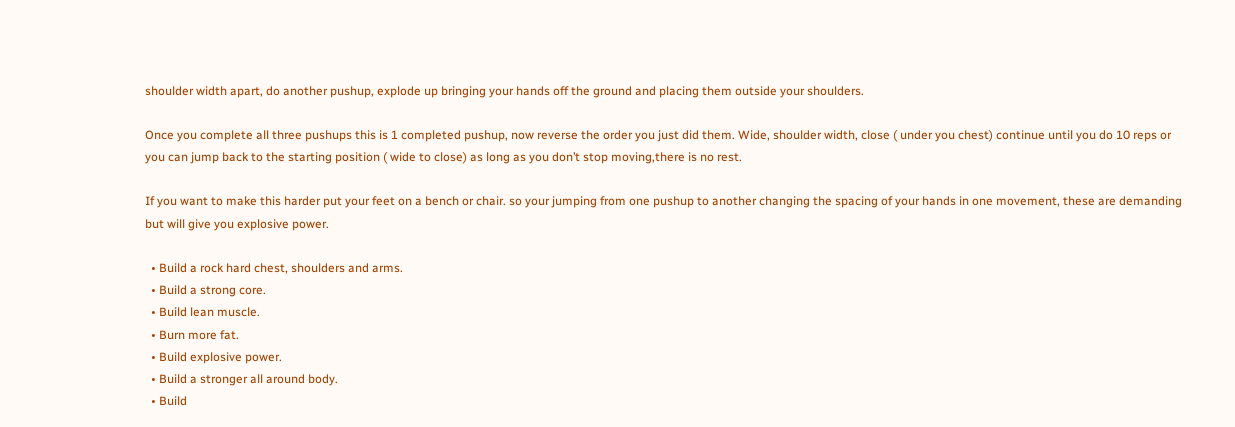shoulder width apart, do another pushup, explode up bringing your hands off the ground and placing them outside your shoulders.

Once you complete all three pushups this is 1 completed pushup, now reverse the order you just did them. Wide, shoulder width, close ( under you chest) continue until you do 10 reps or you can jump back to the starting position ( wide to close) as long as you don’t stop moving,there is no rest.

If you want to make this harder put your feet on a bench or chair. so your jumping from one pushup to another changing the spacing of your hands in one movement, these are demanding but will give you explosive power.

  • Build a rock hard chest, shoulders and arms.
  • Build a strong core.
  • Build lean muscle.
  • Burn more fat.
  • Build explosive power.
  • Build a stronger all around body.
  • Build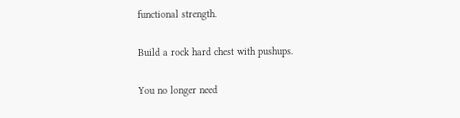functional strength.

Build a rock hard chest with pushups.

You no longer need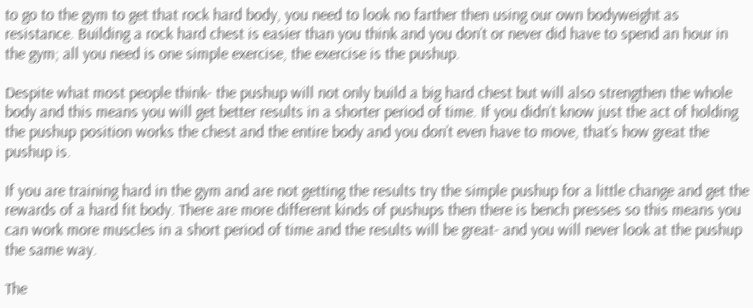to go to the gym to get that rock hard body, you need to look no farther then using our own bodyweight as resistance. Building a rock hard chest is easier than you think and you don’t or never did have to spend an hour in the gym; all you need is one simple exercise, the exercise is the pushup.

Despite what most people think- the pushup will not only build a big hard chest but will also strengthen the whole body and this means you will get better results in a shorter period of time. If you didn’t know just the act of holding the pushup position works the chest and the entire body and you don’t even have to move, that’s how great the pushup is.

If you are training hard in the gym and are not getting the results try the simple pushup for a little change and get the rewards of a hard fit body. There are more different kinds of pushups then there is bench presses so this means you can work more muscles in a short period of time and the results will be great- and you will never look at the pushup the same way.

The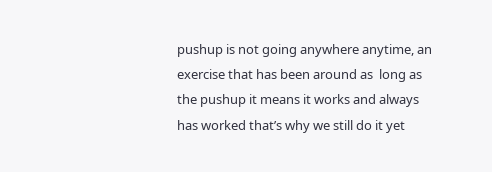pushup is not going anywhere anytime, an exercise that has been around as  long as the pushup it means it works and always has worked that’s why we still do it yet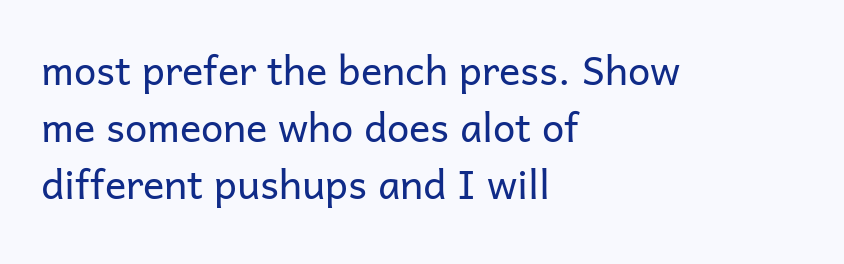most prefer the bench press. Show me someone who does alot of different pushups and I will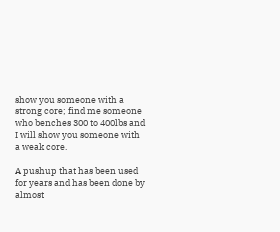show you someone with a strong core; find me someone who benches 300 to 400lbs and I will show you someone with a weak core.

A pushup that has been used for years and has been done by almost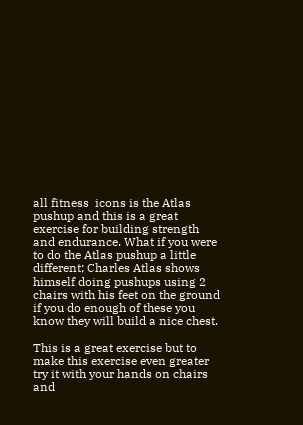all fitness  icons is the Atlas pushup and this is a great exercise for building strength and endurance. What if you were to do the Atlas pushup a little different; Charles Atlas shows himself doing pushups using 2 chairs with his feet on the ground if you do enough of these you know they will build a nice chest.

This is a great exercise but to make this exercise even greater try it with your hands on chairs and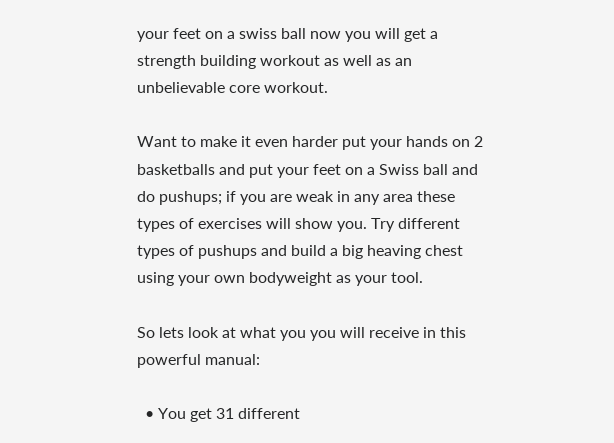your feet on a swiss ball now you will get a strength building workout as well as an unbelievable core workout.

Want to make it even harder put your hands on 2 basketballs and put your feet on a Swiss ball and do pushups; if you are weak in any area these types of exercises will show you. Try different types of pushups and build a big heaving chest using your own bodyweight as your tool.

So lets look at what you you will receive in this powerful manual:

  • You get 31 different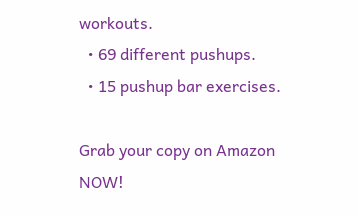workouts.
  • 69 different pushups.
  • 15 pushup bar exercises.

Grab your copy on Amazon NOW!